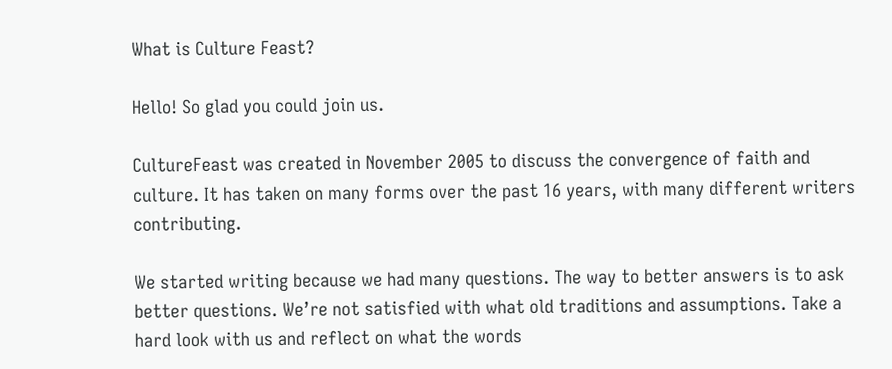What is Culture Feast?

Hello! So glad you could join us.

CultureFeast was created in November 2005 to discuss the convergence of faith and culture. It has taken on many forms over the past 16 years, with many different writers contributing.

We started writing because we had many questions. The way to better answers is to ask better questions. We’re not satisfied with what old traditions and assumptions. Take a hard look with us and reflect on what the words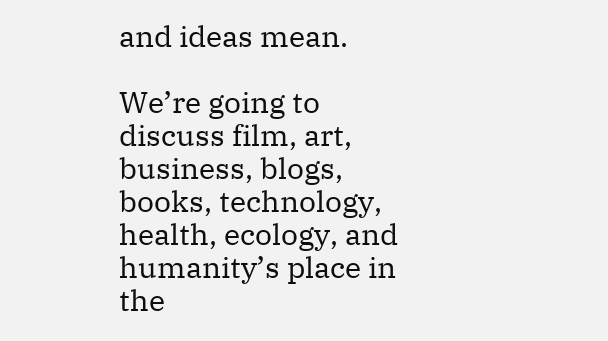and ideas mean.

We’re going to discuss film, art, business, blogs, books, technology, health, ecology, and humanity’s place in the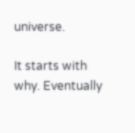universe.

It starts with why. Eventually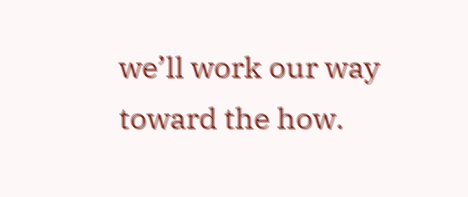we’ll work our way toward the how.